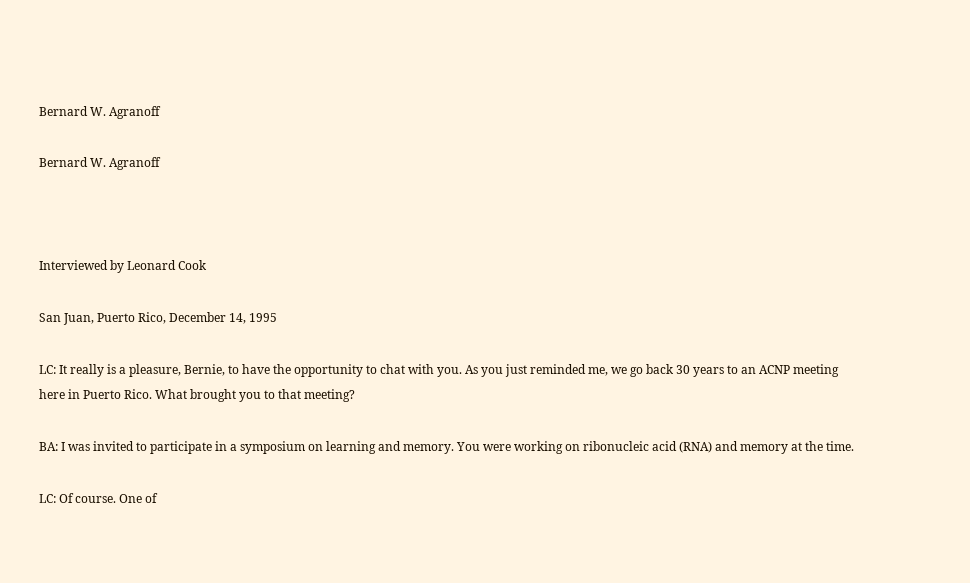Bernard W. Agranoff

Bernard W. Agranoff



Interviewed by Leonard Cook

San Juan, Puerto Rico, December 14, 1995

LC: It really is a pleasure, Bernie, to have the opportunity to chat with you. As you just reminded me, we go back 30 years to an ACNP meeting here in Puerto Rico. What brought you to that meeting?

BA: I was invited to participate in a symposium on learning and memory. You were working on ribonucleic acid (RNA) and memory at the time.

LC: Of course. One of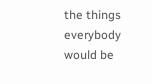the things everybody would be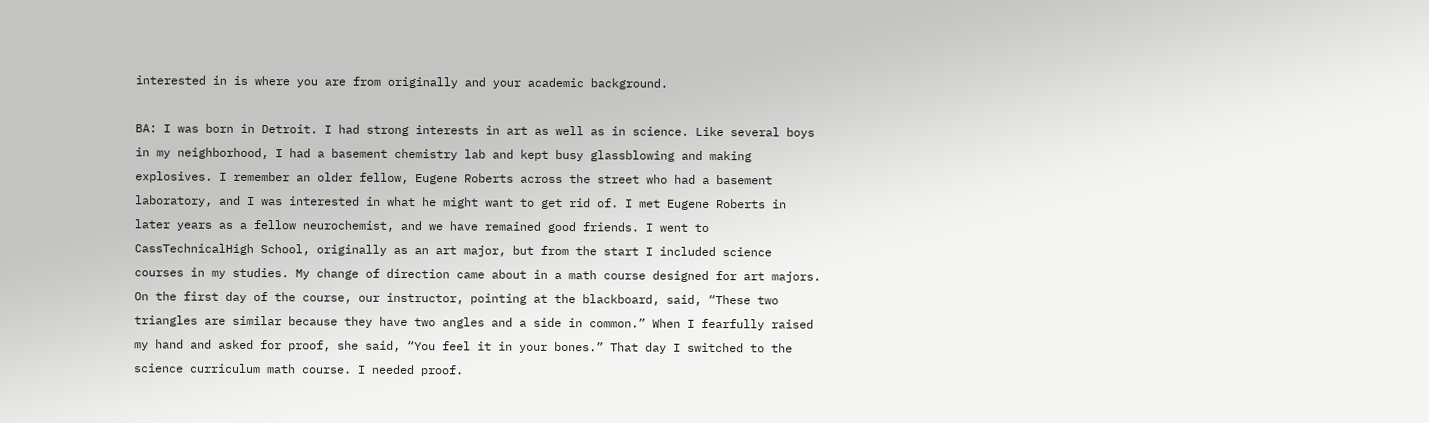interested in is where you are from originally and your academic background.

BA: I was born in Detroit. I had strong interests in art as well as in science. Like several boys in my neighborhood, I had a basement chemistry lab and kept busy glassblowing and making explosives. I remember an older fellow, Eugene Roberts across the street who had a basement laboratory, and I was interested in what he might want to get rid of. I met Eugene Roberts in later years as a fellow neurochemist, and we have remained good friends. I went to CassTechnicalHigh School, originally as an art major, but from the start I included science courses in my studies. My change of direction came about in a math course designed for art majors. On the first day of the course, our instructor, pointing at the blackboard, said, “These two triangles are similar because they have two angles and a side in common.” When I fearfully raised my hand and asked for proof, she said, “You feel it in your bones.” That day I switched to the science curriculum math course. I needed proof.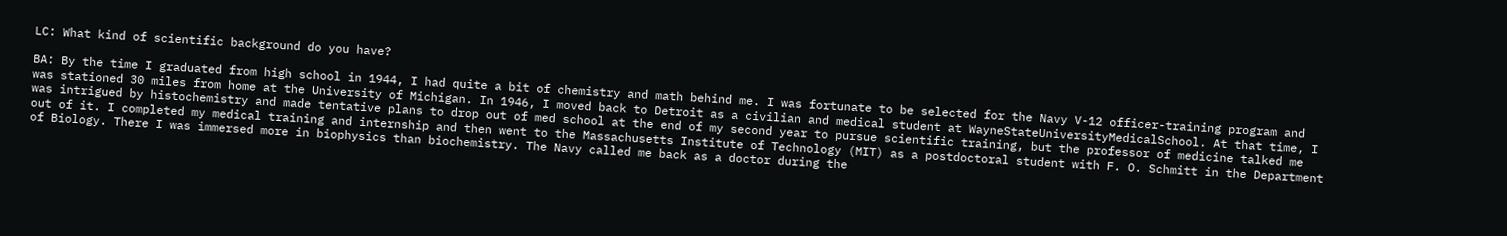LC: What kind of scientific background do you have?

BA: By the time I graduated from high school in 1944, I had quite a bit of chemistry and math behind me. I was fortunate to be selected for the Navy V-12 officer-training program and was stationed 30 miles from home at the University of Michigan. In 1946, I moved back to Detroit as a civilian and medical student at WayneStateUniversityMedicalSchool. At that time, I was intrigued by histochemistry and made tentative plans to drop out of med school at the end of my second year to pursue scientific training, but the professor of medicine talked me out of it. I completed my medical training and internship and then went to the Massachusetts Institute of Technology (MIT) as a postdoctoral student with F. O. Schmitt in the Department of Biology. There I was immersed more in biophysics than biochemistry. The Navy called me back as a doctor during the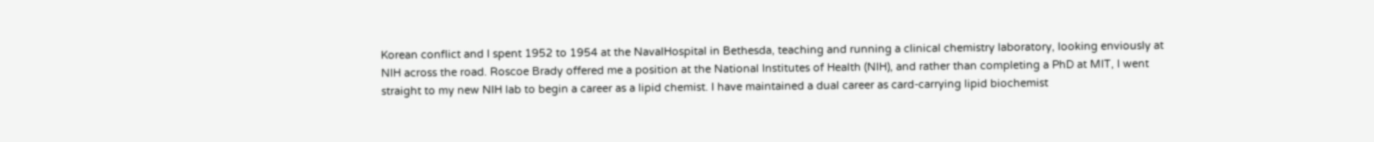Korean conflict and I spent 1952 to 1954 at the NavalHospital in Bethesda, teaching and running a clinical chemistry laboratory, looking enviously at NIH across the road. Roscoe Brady offered me a position at the National Institutes of Health (NIH), and rather than completing a PhD at MIT, I went straight to my new NIH lab to begin a career as a lipid chemist. I have maintained a dual career as card-carrying lipid biochemist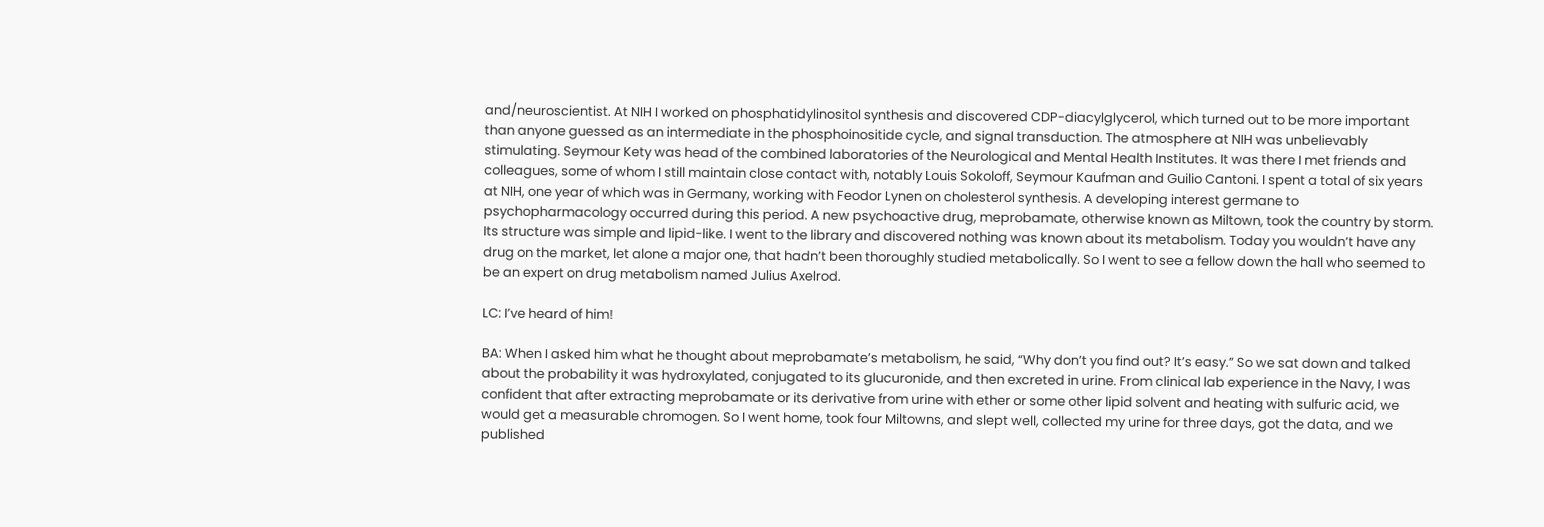and/neuroscientist. At NIH I worked on phosphatidylinositol synthesis and discovered CDP-diacylglycerol, which turned out to be more important than anyone guessed as an intermediate in the phosphoinositide cycle, and signal transduction. The atmosphere at NIH was unbelievably stimulating. Seymour Kety was head of the combined laboratories of the Neurological and Mental Health Institutes. It was there I met friends and colleagues, some of whom I still maintain close contact with, notably Louis Sokoloff, Seymour Kaufman and Guilio Cantoni. I spent a total of six years at NIH, one year of which was in Germany, working with Feodor Lynen on cholesterol synthesis. A developing interest germane to psychopharmacology occurred during this period. A new psychoactive drug, meprobamate, otherwise known as Miltown, took the country by storm. Its structure was simple and lipid-like. I went to the library and discovered nothing was known about its metabolism. Today you wouldn’t have any drug on the market, let alone a major one, that hadn’t been thoroughly studied metabolically. So I went to see a fellow down the hall who seemed to be an expert on drug metabolism named Julius Axelrod.

LC: I’ve heard of him!

BA: When I asked him what he thought about meprobamate’s metabolism, he said, “Why don’t you find out? It’s easy.” So we sat down and talked about the probability it was hydroxylated, conjugated to its glucuronide, and then excreted in urine. From clinical lab experience in the Navy, I was confident that after extracting meprobamate or its derivative from urine with ether or some other lipid solvent and heating with sulfuric acid, we would get a measurable chromogen. So I went home, took four Miltowns, and slept well, collected my urine for three days, got the data, and we published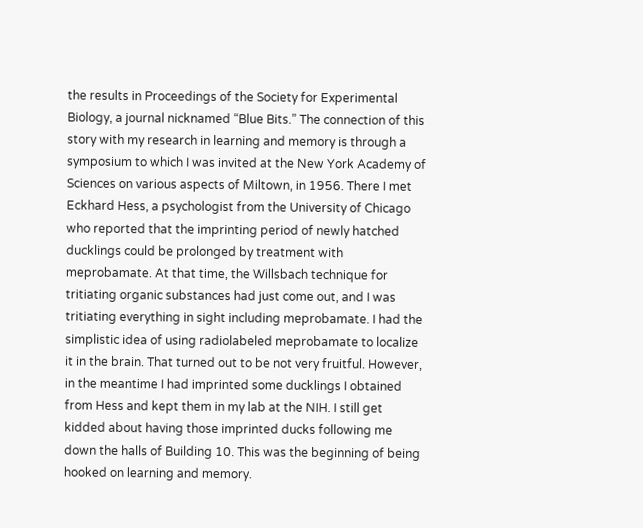the results in Proceedings of the Society for Experimental Biology, a journal nicknamed “Blue Bits.” The connection of this story with my research in learning and memory is through a symposium to which I was invited at the New York Academy of Sciences on various aspects of Miltown, in 1956. There I met Eckhard Hess, a psychologist from the University of Chicago who reported that the imprinting period of newly hatched ducklings could be prolonged by treatment with meprobamate. At that time, the Willsbach technique for tritiating organic substances had just come out, and I was tritiating everything in sight including meprobamate. I had the simplistic idea of using radiolabeled meprobamate to localize it in the brain. That turned out to be not very fruitful. However, in the meantime I had imprinted some ducklings I obtained from Hess and kept them in my lab at the NIH. I still get kidded about having those imprinted ducks following me down the halls of Building 10. This was the beginning of being hooked on learning and memory.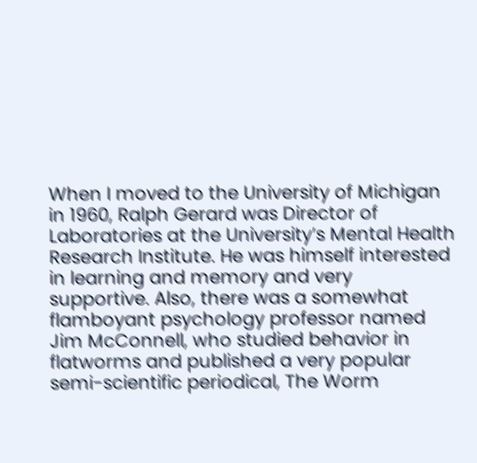When I moved to the University of Michigan in 1960, Ralph Gerard was Director of Laboratories at the University’s Mental Health Research Institute. He was himself interested in learning and memory and very supportive. Also, there was a somewhat flamboyant psychology professor named Jim McConnell, who studied behavior in flatworms and published a very popular semi-scientific periodical, The Worm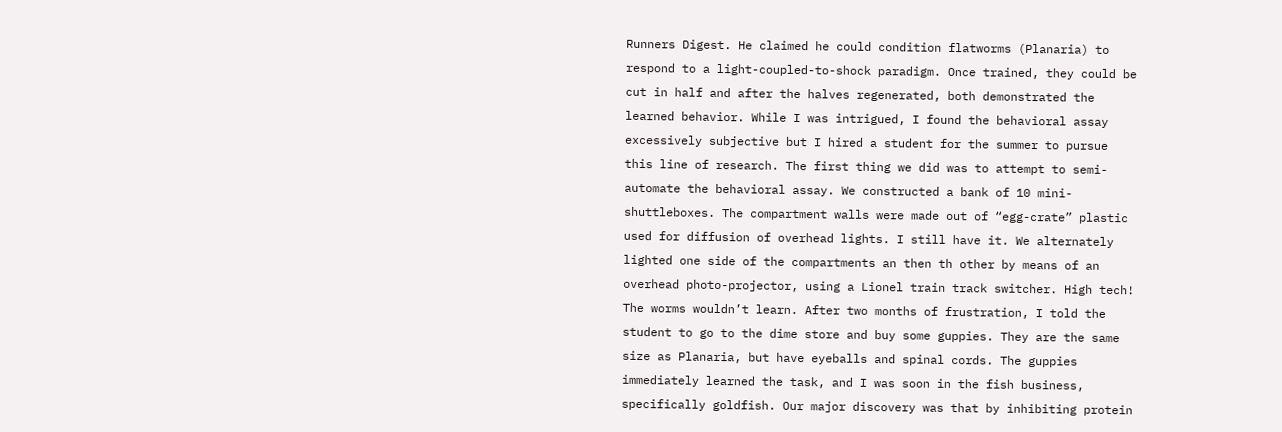Runners Digest. He claimed he could condition flatworms (Planaria) to respond to a light-coupled-to-shock paradigm. Once trained, they could be cut in half and after the halves regenerated, both demonstrated the learned behavior. While I was intrigued, I found the behavioral assay excessively subjective but I hired a student for the summer to pursue this line of research. The first thing we did was to attempt to semi-automate the behavioral assay. We constructed a bank of 10 mini-shuttleboxes. The compartment walls were made out of “egg-crate” plastic used for diffusion of overhead lights. I still have it. We alternately lighted one side of the compartments an then th other by means of an overhead photo-projector, using a Lionel train track switcher. High tech! The worms wouldn’t learn. After two months of frustration, I told the student to go to the dime store and buy some guppies. They are the same size as Planaria, but have eyeballs and spinal cords. The guppies immediately learned the task, and I was soon in the fish business, specifically goldfish. Our major discovery was that by inhibiting protein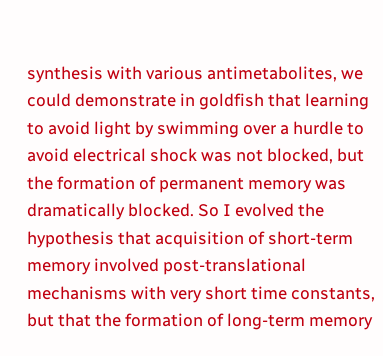synthesis with various antimetabolites, we could demonstrate in goldfish that learning to avoid light by swimming over a hurdle to avoid electrical shock was not blocked, but the formation of permanent memory was dramatically blocked. So I evolved the hypothesis that acquisition of short-term memory involved post-translational mechanisms with very short time constants, but that the formation of long-term memory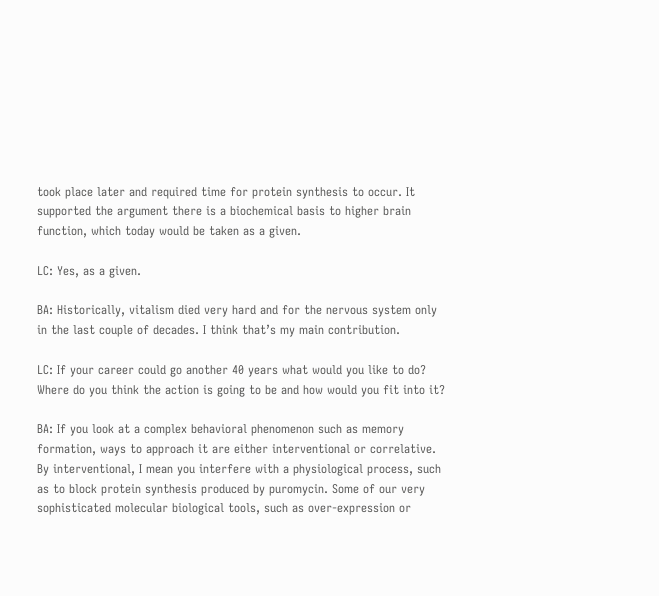took place later and required time for protein synthesis to occur. It supported the argument there is a biochemical basis to higher brain function, which today would be taken as a given.

LC: Yes, as a given.

BA: Historically, vitalism died very hard and for the nervous system only in the last couple of decades. I think that’s my main contribution.

LC: If your career could go another 40 years what would you like to do? Where do you think the action is going to be and how would you fit into it?

BA: If you look at a complex behavioral phenomenon such as memory formation, ways to approach it are either interventional or correlative. By interventional, I mean you interfere with a physiological process, such as to block protein synthesis produced by puromycin. Some of our very sophisticated molecular biological tools, such as over-expression or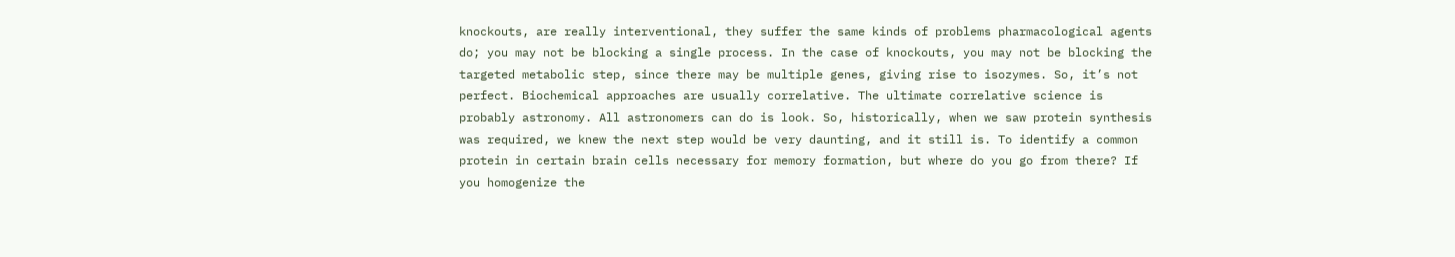knockouts, are really interventional, they suffer the same kinds of problems pharmacological agents do; you may not be blocking a single process. In the case of knockouts, you may not be blocking the targeted metabolic step, since there may be multiple genes, giving rise to isozymes. So, it’s not perfect. Biochemical approaches are usually correlative. The ultimate correlative science is probably astronomy. All astronomers can do is look. So, historically, when we saw protein synthesis was required, we knew the next step would be very daunting, and it still is. To identify a common protein in certain brain cells necessary for memory formation, but where do you go from there? If you homogenize the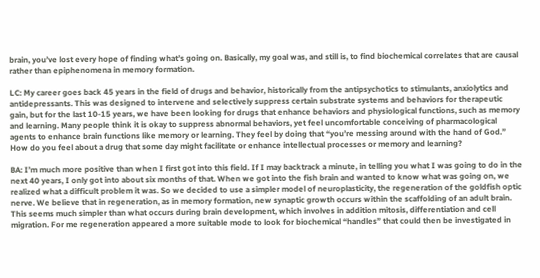brain, you’ve lost every hope of finding what’s going on. Basically, my goal was, and still is, to find biochemical correlates that are causal rather than epiphenomena in memory formation.

LC: My career goes back 45 years in the field of drugs and behavior, historically from the antipsychotics to stimulants, anxiolytics and antidepressants. This was designed to intervene and selectively suppress certain substrate systems and behaviors for therapeutic gain, but for the last 10-15 years, we have been looking for drugs that enhance behaviors and physiological functions, such as memory and learning. Many people think it is okay to suppress abnormal behaviors, yet feel uncomfortable conceiving of pharmacological agents to enhance brain functions like memory or learning. They feel by doing that “you’re messing around with the hand of God.” How do you feel about a drug that some day might facilitate or enhance intellectual processes or memory and learning?

BA: I’m much more positive than when I first got into this field. If I may backtrack a minute, in telling you what I was going to do in the next 40 years, I only got into about six months of that. When we got into the fish brain and wanted to know what was going on, we realized what a difficult problem it was. So we decided to use a simpler model of neuroplasticity, the regeneration of the goldfish optic nerve. We believe that in regeneration, as in memory formation, new synaptic growth occurs within the scaffolding of an adult brain. This seems much simpler than what occurs during brain development, which involves in addition mitosis, differentiation and cell migration. For me regeneration appeared a more suitable mode to look for biochemical “handles” that could then be investigated in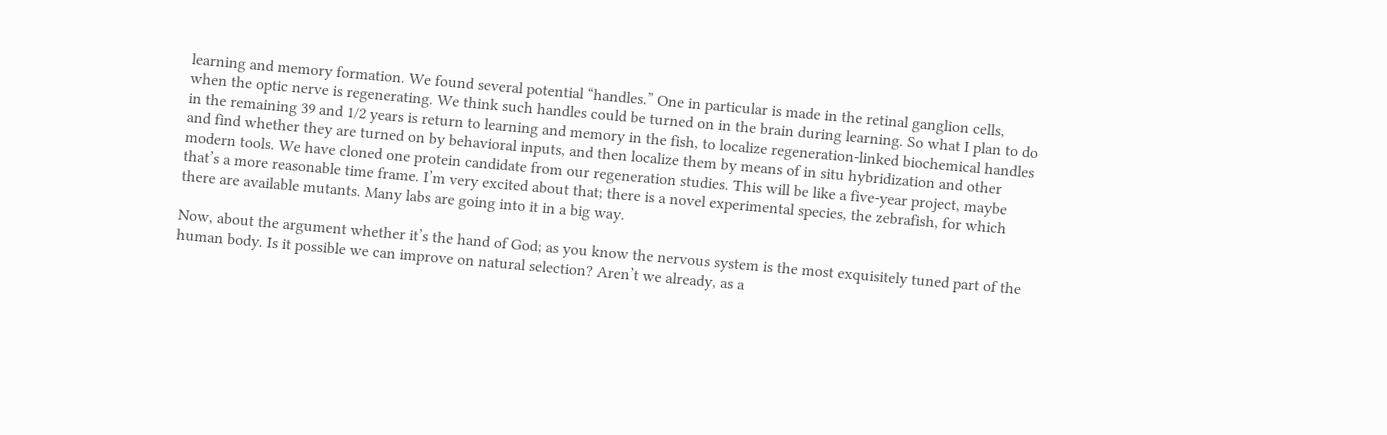learning and memory formation. We found several potential “handles.” One in particular is made in the retinal ganglion cells, when the optic nerve is regenerating. We think such handles could be turned on in the brain during learning. So what I plan to do in the remaining 39 and 1/2 years is return to learning and memory in the fish, to localize regeneration-linked biochemical handles and find whether they are turned on by behavioral inputs, and then localize them by means of in situ hybridization and other modern tools. We have cloned one protein candidate from our regeneration studies. This will be like a five-year project, maybe that’s a more reasonable time frame. I’m very excited about that; there is a novel experimental species, the zebrafish, for which there are available mutants. Many labs are going into it in a big way.

Now, about the argument whether it’s the hand of God; as you know the nervous system is the most exquisitely tuned part of the human body. Is it possible we can improve on natural selection? Aren’t we already, as a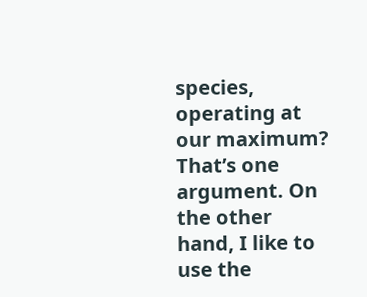species, operating at our maximum? That’s one argument. On the other hand, I like to use the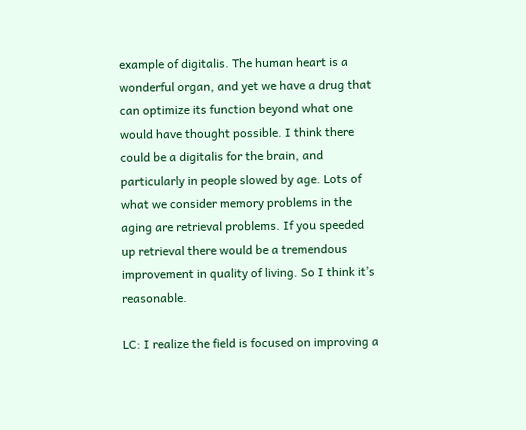example of digitalis. The human heart is a wonderful organ, and yet we have a drug that can optimize its function beyond what one would have thought possible. I think there could be a digitalis for the brain, and particularly in people slowed by age. Lots of what we consider memory problems in the aging are retrieval problems. If you speeded up retrieval there would be a tremendous improvement in quality of living. So I think it’s reasonable.

LC: I realize the field is focused on improving a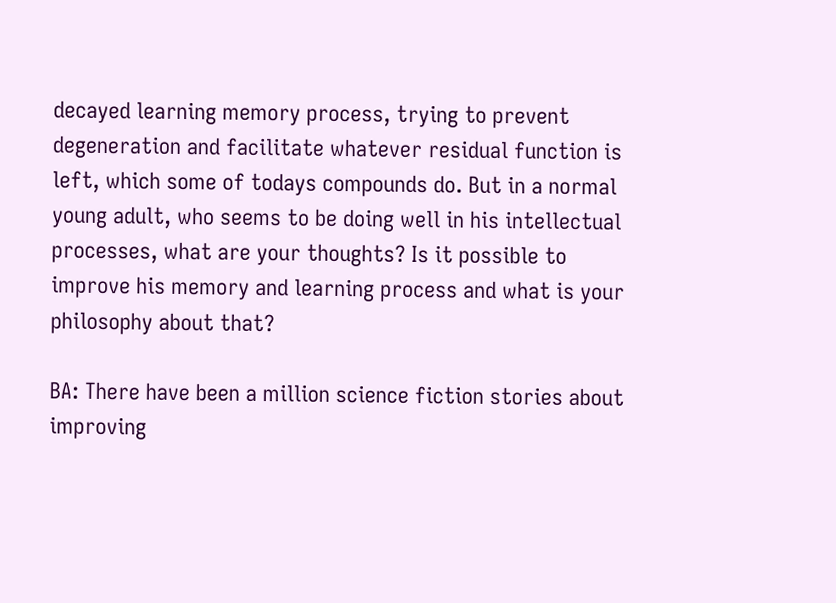decayed learning memory process, trying to prevent degeneration and facilitate whatever residual function is left, which some of todays compounds do. But in a normal young adult, who seems to be doing well in his intellectual processes, what are your thoughts? Is it possible to improve his memory and learning process and what is your philosophy about that?

BA: There have been a million science fiction stories about improving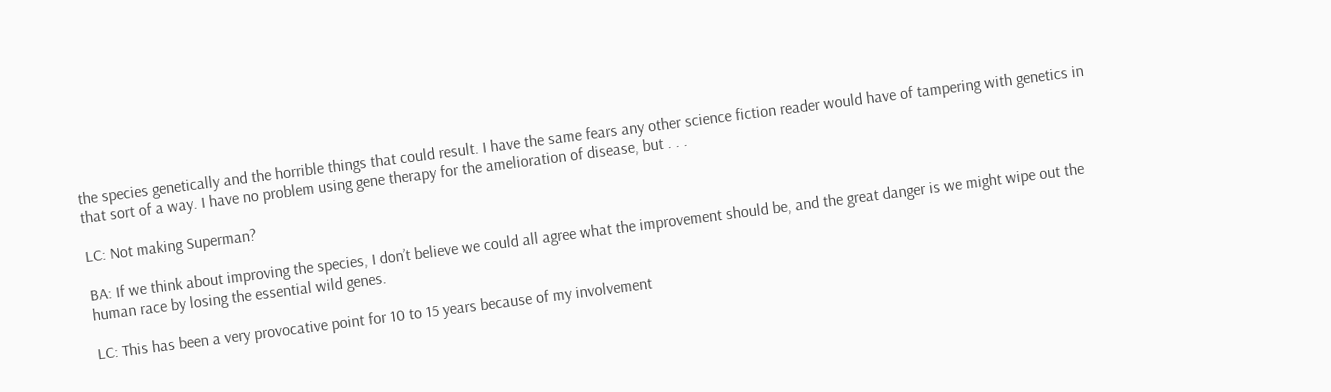the species genetically and the horrible things that could result. I have the same fears any other science fiction reader would have of tampering with genetics in that sort of a way. I have no problem using gene therapy for the amelioration of disease, but . . .

LC: Not making Superman?

BA: If we think about improving the species, I don’t believe we could all agree what the improvement should be, and the great danger is we might wipe out the human race by losing the essential wild genes.

LC: This has been a very provocative point for 10 to 15 years because of my involvement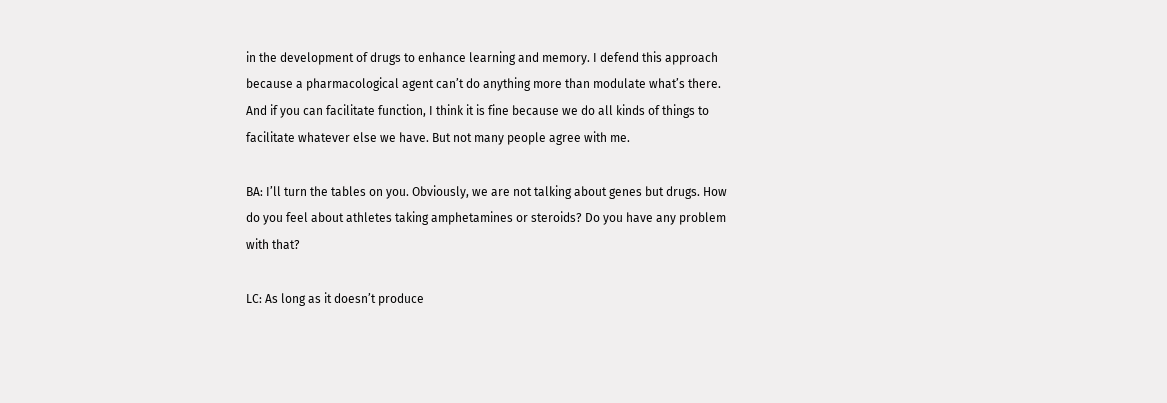in the development of drugs to enhance learning and memory. I defend this approach because a pharmacological agent can’t do anything more than modulate what’s there. And if you can facilitate function, I think it is fine because we do all kinds of things to facilitate whatever else we have. But not many people agree with me.

BA: I’ll turn the tables on you. Obviously, we are not talking about genes but drugs. How do you feel about athletes taking amphetamines or steroids? Do you have any problem with that?

LC: As long as it doesn’t produce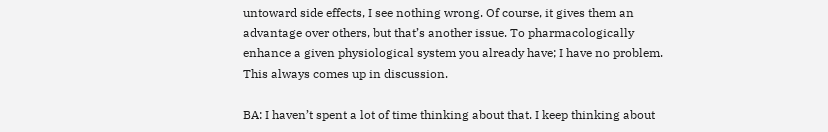untoward side effects, I see nothing wrong. Of course, it gives them an advantage over others, but that’s another issue. To pharmacologically enhance a given physiological system you already have; I have no problem. This always comes up in discussion.

BA: I haven’t spent a lot of time thinking about that. I keep thinking about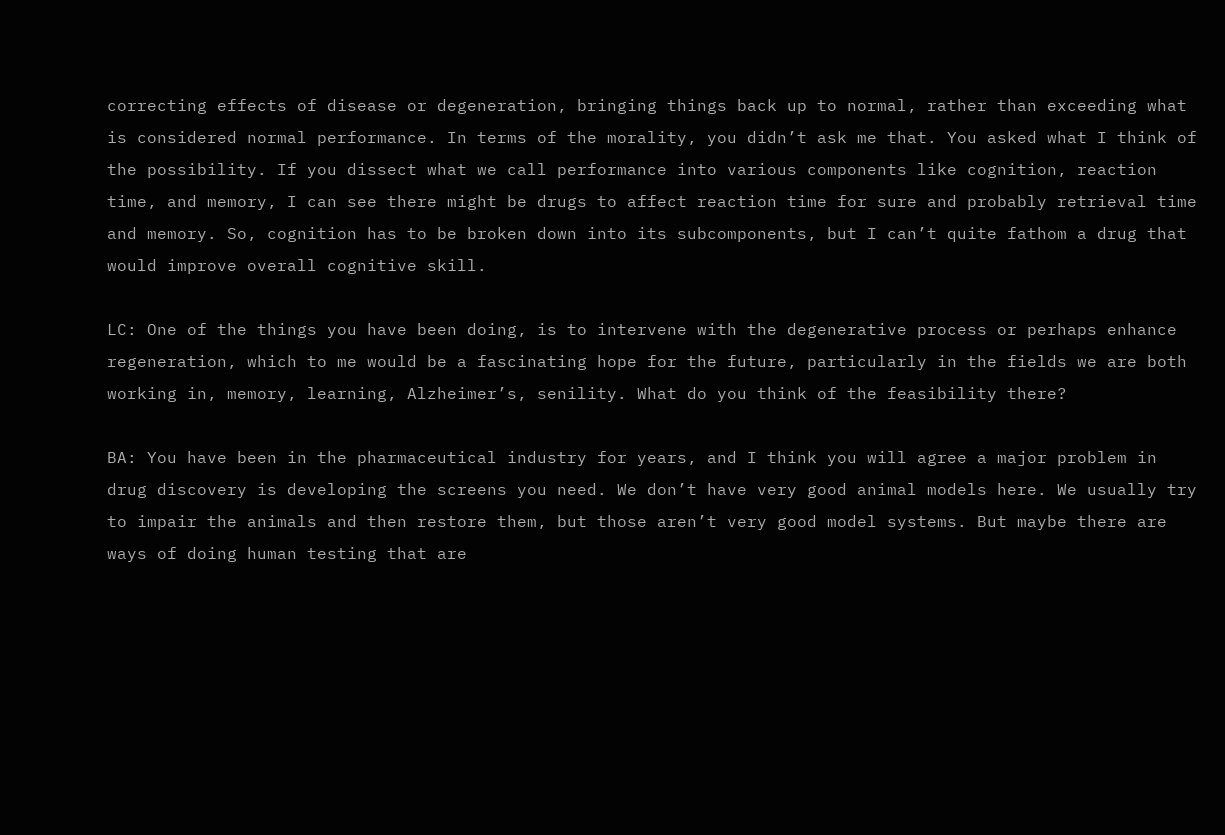correcting effects of disease or degeneration, bringing things back up to normal, rather than exceeding what is considered normal performance. In terms of the morality, you didn’t ask me that. You asked what I think of the possibility. If you dissect what we call performance into various components like cognition, reaction time, and memory, I can see there might be drugs to affect reaction time for sure and probably retrieval time and memory. So, cognition has to be broken down into its subcomponents, but I can’t quite fathom a drug that would improve overall cognitive skill.

LC: One of the things you have been doing, is to intervene with the degenerative process or perhaps enhance regeneration, which to me would be a fascinating hope for the future, particularly in the fields we are both working in, memory, learning, Alzheimer’s, senility. What do you think of the feasibility there?

BA: You have been in the pharmaceutical industry for years, and I think you will agree a major problem in drug discovery is developing the screens you need. We don’t have very good animal models here. We usually try to impair the animals and then restore them, but those aren’t very good model systems. But maybe there are ways of doing human testing that are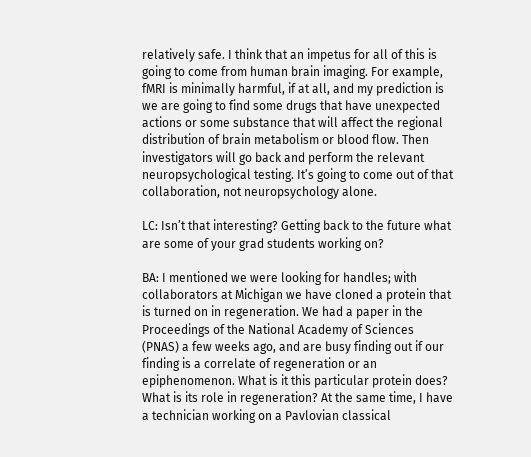relatively safe. I think that an impetus for all of this is going to come from human brain imaging. For example, fMRI is minimally harmful, if at all, and my prediction is we are going to find some drugs that have unexpected actions or some substance that will affect the regional distribution of brain metabolism or blood flow. Then investigators will go back and perform the relevant neuropsychological testing. It’s going to come out of that collaboration, not neuropsychology alone.

LC: Isn’t that interesting? Getting back to the future what are some of your grad students working on?

BA: I mentioned we were looking for handles; with collaborators at Michigan we have cloned a protein that is turned on in regeneration. We had a paper in the Proceedings of the National Academy of Sciences (PNAS) a few weeks ago, and are busy finding out if our finding is a correlate of regeneration or an epiphenomenon. What is it this particular protein does? What is its role in regeneration? At the same time, I have a technician working on a Pavlovian classical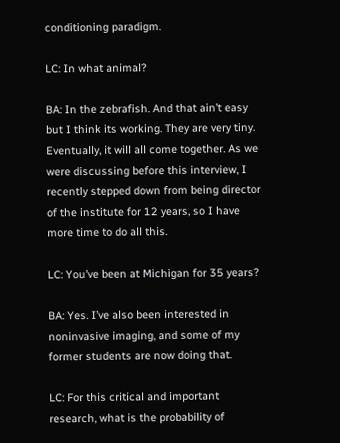conditioning paradigm.

LC: In what animal?

BA: In the zebrafish. And that ain’t easy but I think its working. They are very tiny. Eventually, it will all come together. As we were discussing before this interview, I recently stepped down from being director of the institute for 12 years, so I have more time to do all this.

LC: You’ve been at Michigan for 35 years?

BA: Yes. I’ve also been interested in noninvasive imaging, and some of my former students are now doing that.

LC: For this critical and important research, what is the probability of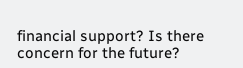financial support? Is there concern for the future?